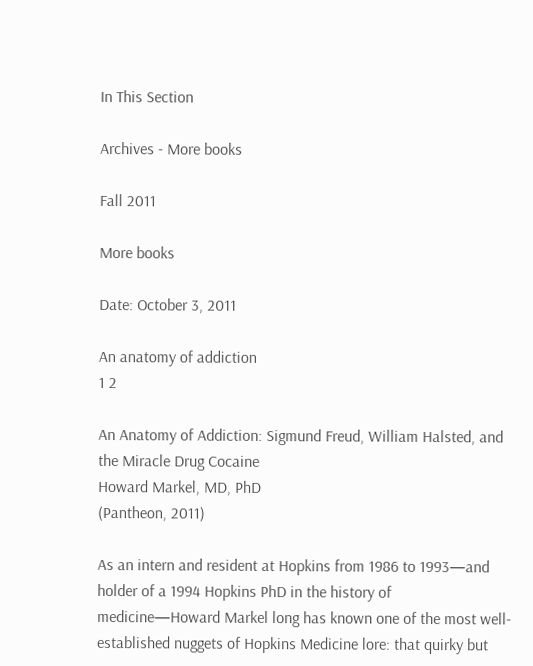In This Section

Archives - More books

Fall 2011

More books

Date: October 3, 2011

An anatomy of addiction
1 2

An Anatomy of Addiction: Sigmund Freud, William Halsted, and the Miracle Drug Cocaine
Howard Markel, MD, PhD
(Pantheon, 2011)

As an intern and resident at Hopkins from 1986 to 1993—and holder of a 1994 Hopkins PhD in the history of medicine—Howard Markel long has known one of the most well-established nuggets of Hopkins Medicine lore: that quirky but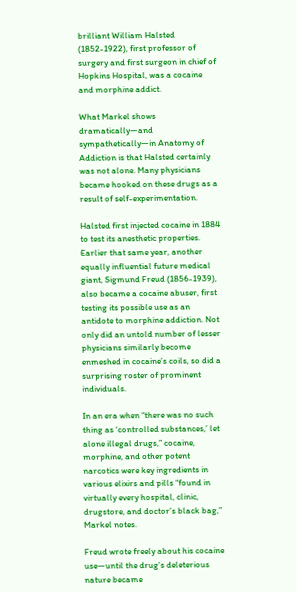brilliant William Halsted (1852-1922), first professor of surgery and first surgeon in chief of Hopkins Hospital, was a cocaine and morphine addict.

What Markel shows dramatically—and sympathetically—in Anatomy of Addiction is that Halsted certainly was not alone. Many physicians became hooked on these drugs as a result of self-experimentation.

Halsted first injected cocaine in 1884 to test its anesthetic properties. Earlier that same year, another equally influential future medical giant, Sigmund Freud (1856-1939), also became a cocaine abuser, first testing its possible use as an antidote to morphine addiction. Not only did an untold number of lesser physicians similarly become enmeshed in cocaine’s coils, so did a surprising roster of prominent individuals.

In an era when “there was no such thing as ‘controlled substances,’ let alone illegal drugs,” cocaine, morphine, and other potent narcotics were key ingredients in various elixirs and pills “found in virtually every hospital, clinic, drugstore, and doctor’s black bag,” Markel notes.

Freud wrote freely about his cocaine use—until the drug’s deleterious nature became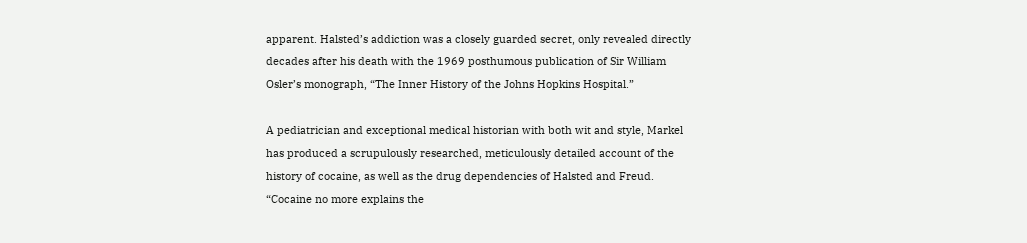apparent. Halsted’s addiction was a closely guarded secret, only revealed directly decades after his death with the 1969 posthumous publication of Sir William Osler’s monograph, “The Inner History of the Johns Hopkins Hospital.”

A pediatrician and exceptional medical historian with both wit and style, Markel has produced a scrupulously researched, meticulously detailed account of the history of cocaine, as well as the drug dependencies of Halsted and Freud. “Cocaine no more explains the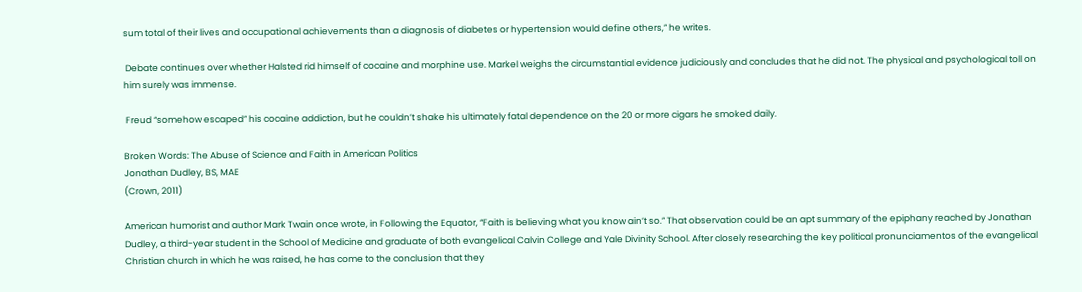sum total of their lives and occupational achievements than a diagnosis of diabetes or hypertension would define others,” he writes.

 Debate continues over whether Halsted rid himself of cocaine and morphine use. Markel weighs the circumstantial evidence judiciously and concludes that he did not. The physical and psychological toll on him surely was immense.

 Freud “somehow escaped” his cocaine addiction, but he couldn’t shake his ultimately fatal dependence on the 20 or more cigars he smoked daily.

Broken Words: The Abuse of Science and Faith in American Politics
Jonathan Dudley, BS, MAE
(Crown, 2011)

American humorist and author Mark Twain once wrote, in Following the Equator, “Faith is believing what you know ain’t so.” That observation could be an apt summary of the epiphany reached by Jonathan Dudley, a third-year student in the School of Medicine and graduate of both evangelical Calvin College and Yale Divinity School. After closely researching the key political pronunciamentos of the evangelical Christian church in which he was raised, he has come to the conclusion that they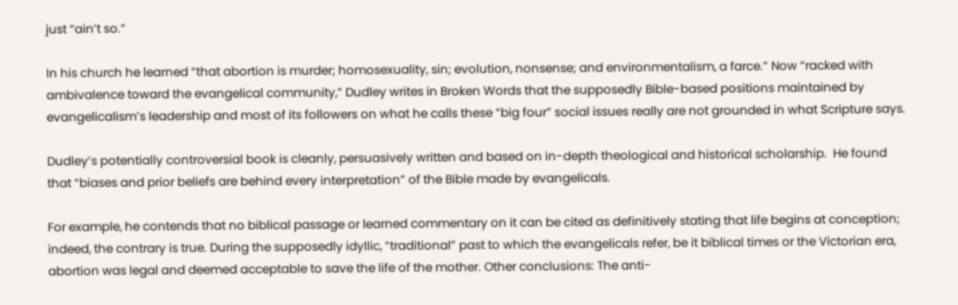just “ain’t so.”

In his church he learned “that abortion is murder; homosexuality, sin; evolution, nonsense; and environmentalism, a farce.” Now “racked with ambivalence toward the evangelical community,” Dudley writes in Broken Words that the supposedly Bible-based positions maintained by evangelicalism’s leadership and most of its followers on what he calls these “big four” social issues really are not grounded in what Scripture says.

Dudley’s potentially controversial book is cleanly, persuasively written and based on in-depth theological and historical scholarship.  He found that “biases and prior beliefs are behind every interpretation” of the Bible made by evangelicals.

For example, he contends that no biblical passage or learned commentary on it can be cited as definitively stating that life begins at conception; indeed, the contrary is true. During the supposedly idyllic, “traditional” past to which the evangelicals refer, be it biblical times or the Victorian era, abortion was legal and deemed acceptable to save the life of the mother. Other conclusions: The anti-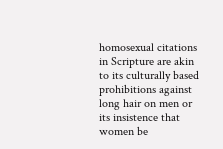homosexual citations in Scripture are akin to its culturally based prohibitions against long hair on men or its insistence that women be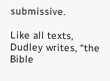submissive.

Like all texts, Dudley writes, “the Bible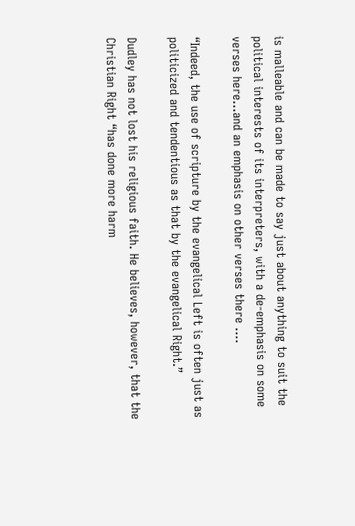is malleable and can be made to say just about anything to suit the political interests of its interpreters, with a de-emphasis on some verses here…and an emphasis on other verses there ….

“Indeed, the use of scripture by the evangelical Left is often just as politicized and tendentious as that by the evangelical Right.”

Dudley has not lost his religious faith. He believes, however, that the Christian Right “has done more harm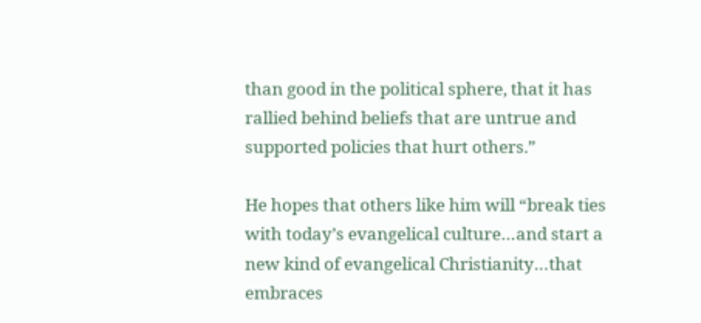than good in the political sphere, that it has rallied behind beliefs that are untrue and supported policies that hurt others.”

He hopes that others like him will “break ties with today’s evangelical culture…and start a new kind of evangelical Christianity…that embraces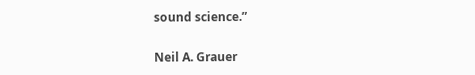sound science.”

Neil A. Grauer